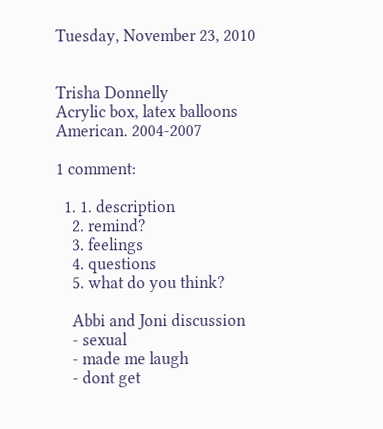Tuesday, November 23, 2010


Trisha Donnelly
Acrylic box, latex balloons
American. 2004-2007

1 comment:

  1. 1. description
    2. remind?
    3. feelings
    4. questions
    5. what do you think?

    Abbi and Joni discussion
    - sexual
    - made me laugh
    - dont get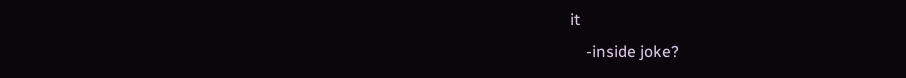it
    -inside joke?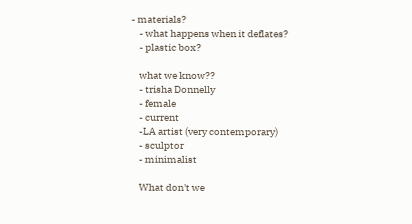- materials?
    - what happens when it deflates?
    - plastic box?

    what we know??
    - trisha Donnelly
    - female
    - current
    -LA artist (very contemporary)
    - sculptor
    - minimalist

    What don't we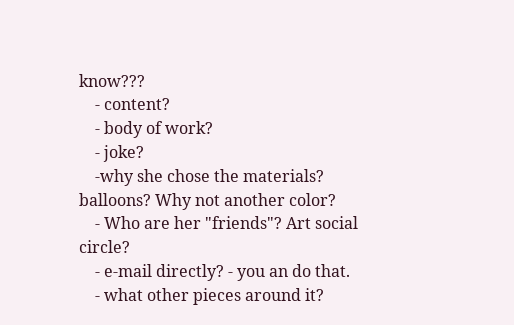know???
    - content?
    - body of work?
    - joke?
    -why she chose the materials? balloons? Why not another color?
    - Who are her "friends"? Art social circle?
    - e-mail directly? - you an do that.
    - what other pieces around it?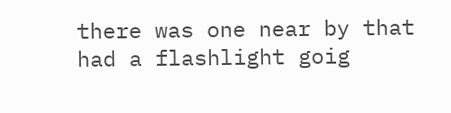there was one near by that had a flashlight goig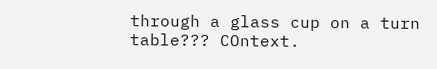through a glass cup on a turn table??? COntext.